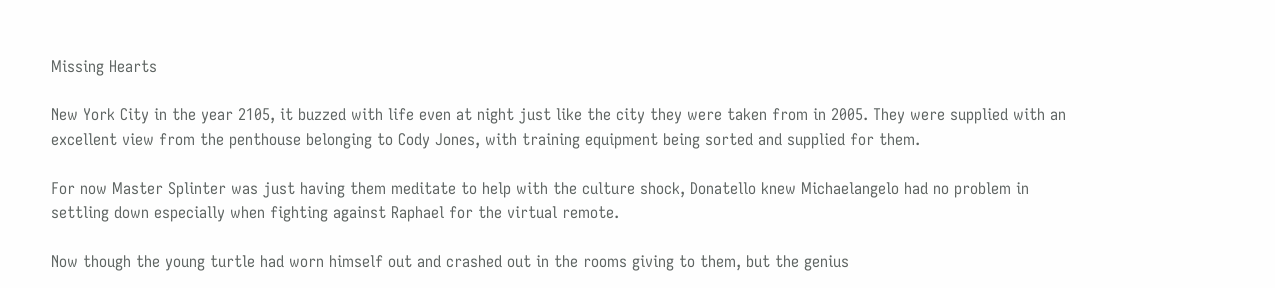Missing Hearts

New York City in the year 2105, it buzzed with life even at night just like the city they were taken from in 2005. They were supplied with an excellent view from the penthouse belonging to Cody Jones, with training equipment being sorted and supplied for them.

For now Master Splinter was just having them meditate to help with the culture shock, Donatello knew Michaelangelo had no problem in settling down especially when fighting against Raphael for the virtual remote.

Now though the young turtle had worn himself out and crashed out in the rooms giving to them, but the genius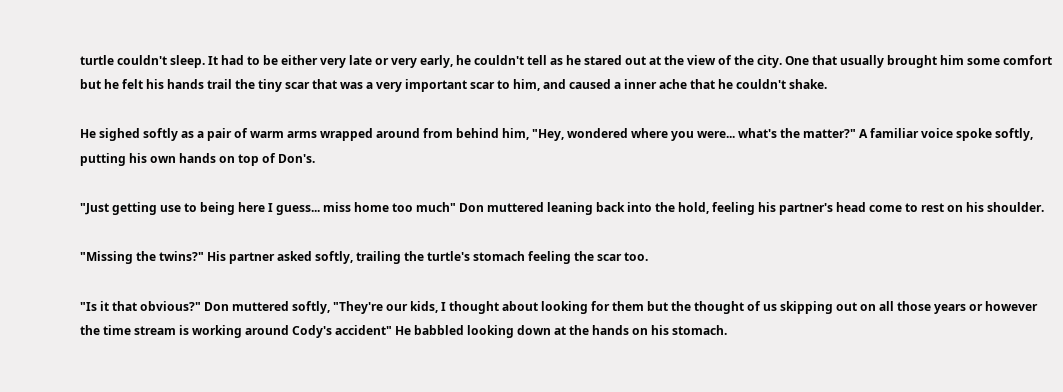turtle couldn't sleep. It had to be either very late or very early, he couldn't tell as he stared out at the view of the city. One that usually brought him some comfort but he felt his hands trail the tiny scar that was a very important scar to him, and caused a inner ache that he couldn't shake.

He sighed softly as a pair of warm arms wrapped around from behind him, "Hey, wondered where you were... what's the matter?" A familiar voice spoke softly, putting his own hands on top of Don's.

"Just getting use to being here I guess... miss home too much" Don muttered leaning back into the hold, feeling his partner's head come to rest on his shoulder.

"Missing the twins?" His partner asked softly, trailing the turtle's stomach feeling the scar too.

"Is it that obvious?" Don muttered softly, "They're our kids, I thought about looking for them but the thought of us skipping out on all those years or however the time stream is working around Cody's accident" He babbled looking down at the hands on his stomach.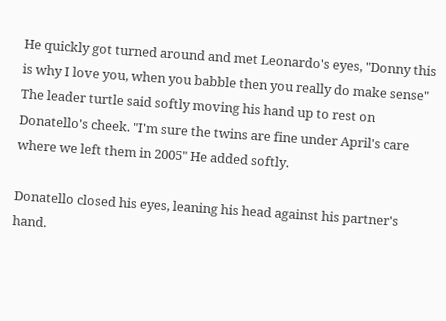He quickly got turned around and met Leonardo's eyes, "Donny this is why I love you, when you babble then you really do make sense" The leader turtle said softly moving his hand up to rest on Donatello's cheek. "I'm sure the twins are fine under April's care where we left them in 2005" He added softly.

Donatello closed his eyes, leaning his head against his partner's hand.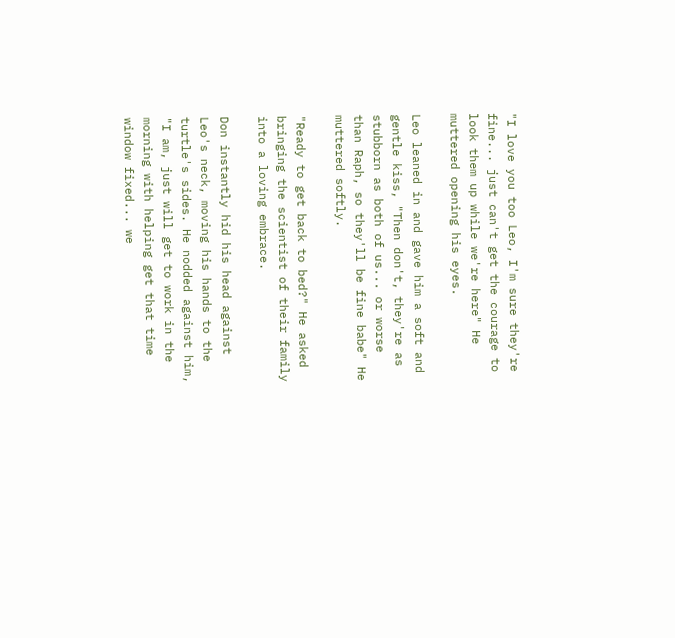"I love you too Leo, I'm sure they're fine... just can't get the courage to look them up while we're here" He muttered opening his eyes.

Leo leaned in and gave him a soft and gentle kiss, "Then don't, they're as stubborn as both of us... or worse than Raph, so they'll be fine babe" He muttered softly.

"Ready to get back to bed?" He asked bringing the scientist of their family into a loving embrace.

Don instantly hid his head against Leo's neck, moving his hands to the turtle's sides. He nodded against him, "I am, just will get to work in the morning with helping get that time window fixed... we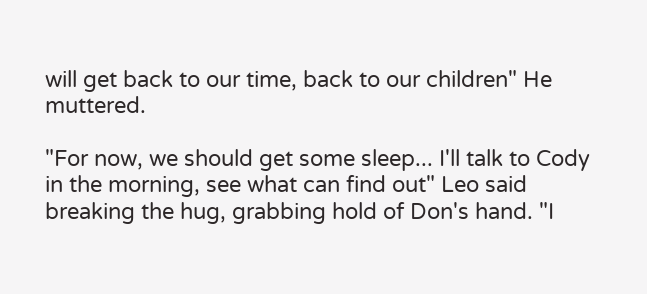will get back to our time, back to our children" He muttered.

"For now, we should get some sleep... I'll talk to Cody in the morning, see what can find out" Leo said breaking the hug, grabbing hold of Don's hand. "I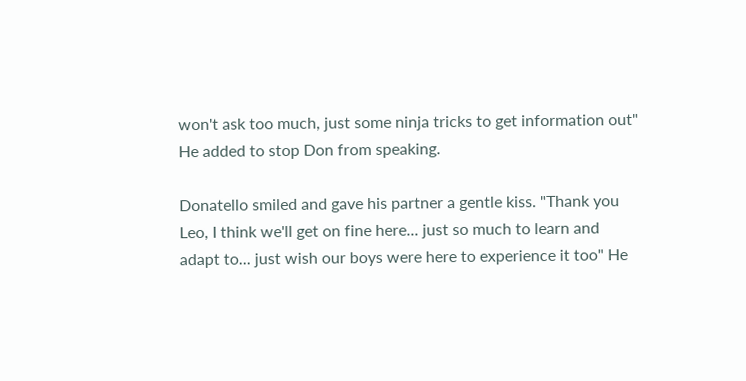won't ask too much, just some ninja tricks to get information out" He added to stop Don from speaking.

Donatello smiled and gave his partner a gentle kiss. "Thank you Leo, I think we'll get on fine here... just so much to learn and adapt to... just wish our boys were here to experience it too" He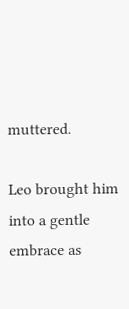muttered.

Leo brought him into a gentle embrace as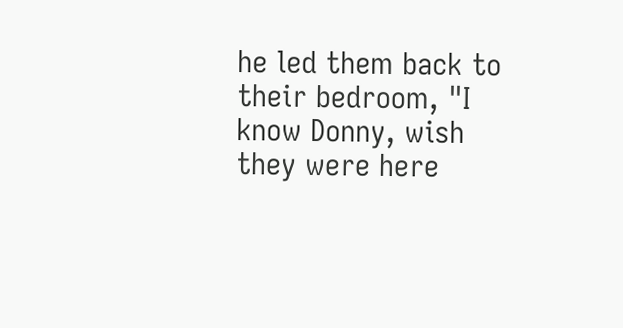he led them back to their bedroom, "I know Donny, wish they were here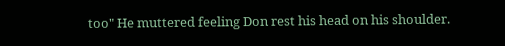too" He muttered feeling Don rest his head on his shoulder.